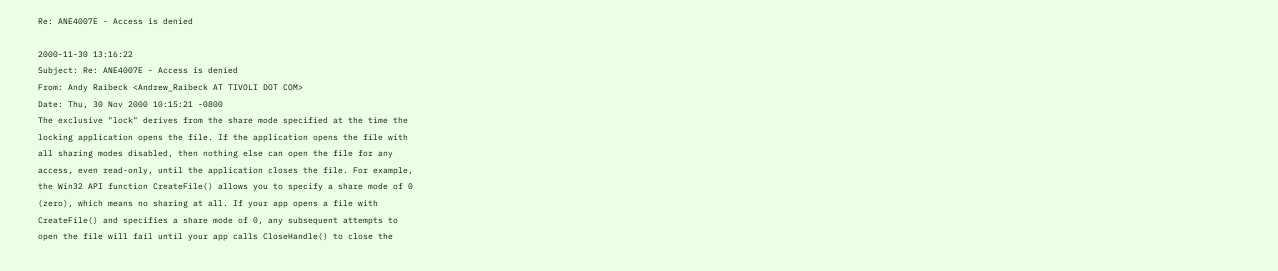Re: ANE4007E - Access is denied

2000-11-30 13:16:22
Subject: Re: ANE4007E - Access is denied
From: Andy Raibeck <Andrew_Raibeck AT TIVOLI DOT COM>
Date: Thu, 30 Nov 2000 10:15:21 -0800
The exclusive "lock" derives from the share mode specified at the time the
locking application opens the file. If the application opens the file with
all sharing modes disabled, then nothing else can open the file for any
access, even read-only, until the application closes the file. For example,
the Win32 API function CreateFile() allows you to specify a share mode of 0
(zero), which means no sharing at all. If your app opens a file with
CreateFile() and specifies a share mode of 0, any subsequent attempts to
open the file will fail until your app calls CloseHandle() to close the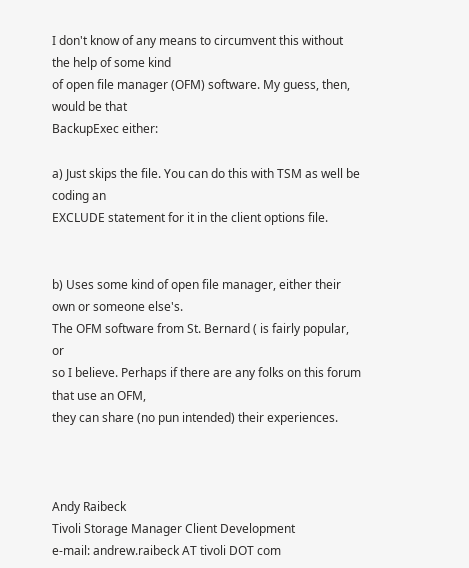I don't know of any means to circumvent this without the help of some kind
of open file manager (OFM) software. My guess, then, would be that
BackupExec either:

a) Just skips the file. You can do this with TSM as well be coding an
EXCLUDE statement for it in the client options file.


b) Uses some kind of open file manager, either their own or someone else's.
The OFM software from St. Bernard ( is fairly popular, or
so I believe. Perhaps if there are any folks on this forum that use an OFM,
they can share (no pun intended) their experiences.



Andy Raibeck
Tivoli Storage Manager Client Development
e-mail: andrew.raibeck AT tivoli DOT com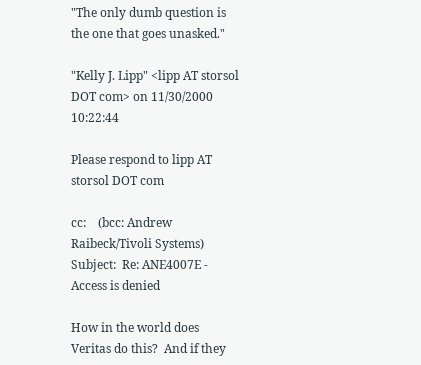"The only dumb question is the one that goes unasked."

"Kelly J. Lipp" <lipp AT storsol DOT com> on 11/30/2000 10:22:44

Please respond to lipp AT storsol DOT com

cc:    (bcc: Andrew Raibeck/Tivoli Systems)
Subject:  Re: ANE4007E - Access is denied

How in the world does Veritas do this?  And if they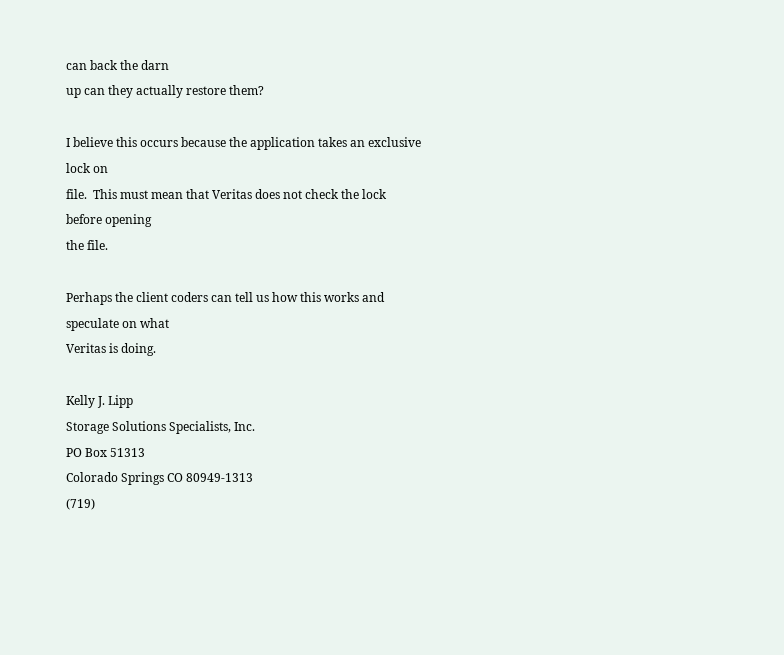can back the darn
up can they actually restore them?

I believe this occurs because the application takes an exclusive lock on
file.  This must mean that Veritas does not check the lock before opening
the file.

Perhaps the client coders can tell us how this works and speculate on what
Veritas is doing.

Kelly J. Lipp
Storage Solutions Specialists, Inc.
PO Box 51313
Colorado Springs CO 80949-1313
(719)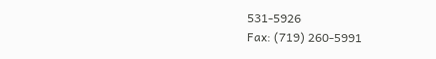531-5926
Fax: (719) 260-5991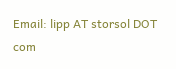Email: lipp AT storsol DOT com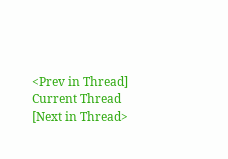<Prev in Thread] Current Thread [Next in Thread>